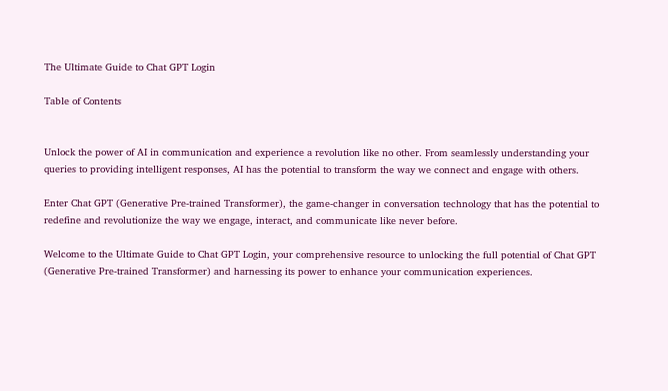The Ultimate Guide to Chat GPT Login

Table of Contents


Unlock the power of AI in communication and experience a revolution like no other. From seamlessly understanding your queries to providing intelligent responses, AI has the potential to transform the way we connect and engage with others.

Enter Chat GPT (Generative Pre-trained Transformer), the game-changer in conversation technology that has the potential to redefine and revolutionize the way we engage, interact, and communicate like never before.

Welcome to the Ultimate Guide to Chat GPT Login, your comprehensive resource to unlocking the full potential of Chat GPT (Generative Pre-trained Transformer) and harnessing its power to enhance your communication experiences.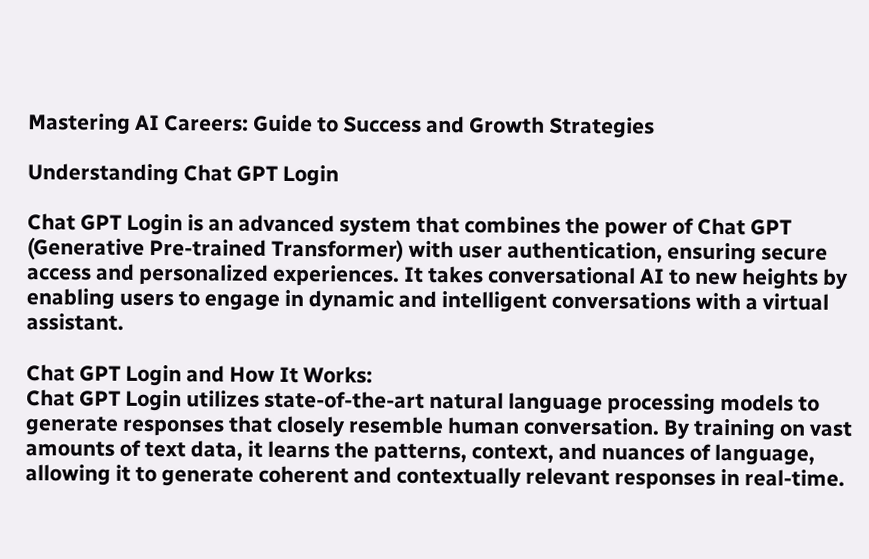Mastering AI Careers: Guide to Success and Growth Strategies

Understanding Chat GPT Login

Chat GPT Login is an advanced system that combines the power of Chat GPT (Generative Pre-trained Transformer) with user authentication, ensuring secure access and personalized experiences. It takes conversational AI to new heights by enabling users to engage in dynamic and intelligent conversations with a virtual assistant.

Chat GPT Login and How It Works:
Chat GPT Login utilizes state-of-the-art natural language processing models to generate responses that closely resemble human conversation. By training on vast amounts of text data, it learns the patterns, context, and nuances of language, allowing it to generate coherent and contextually relevant responses in real-time.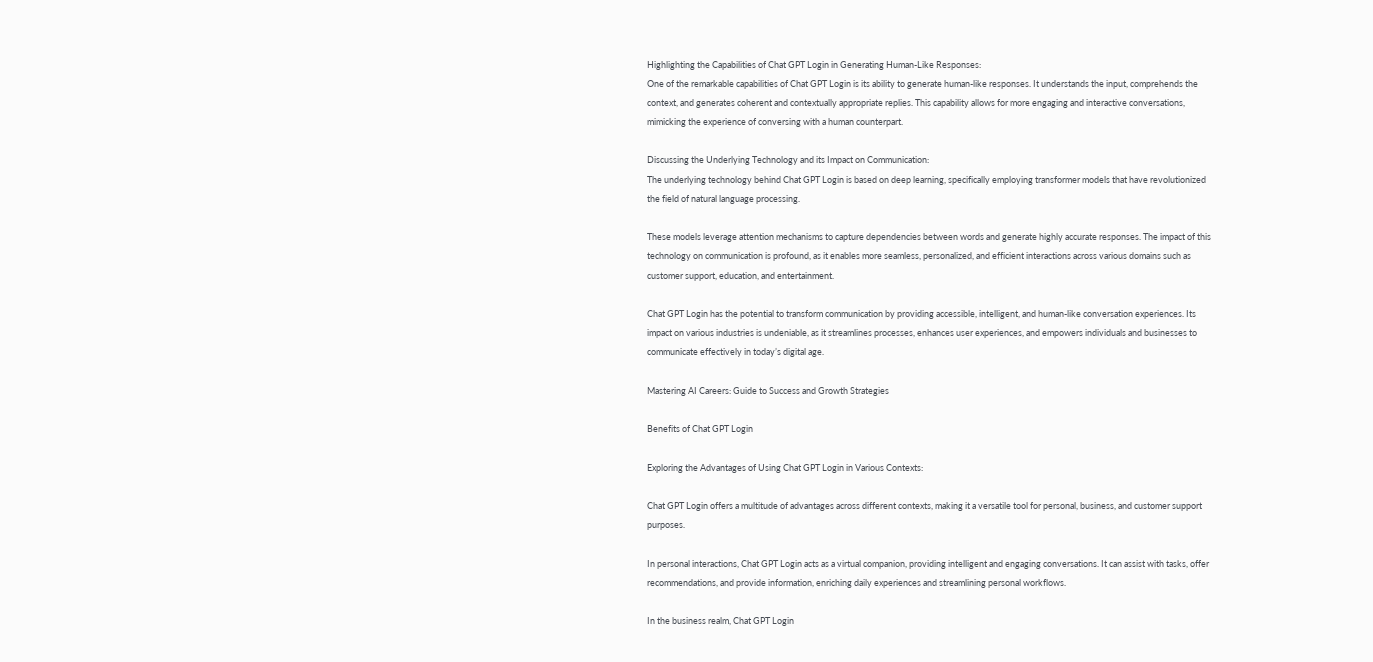Highlighting the Capabilities of Chat GPT Login in Generating Human-Like Responses:
One of the remarkable capabilities of Chat GPT Login is its ability to generate human-like responses. It understands the input, comprehends the context, and generates coherent and contextually appropriate replies. This capability allows for more engaging and interactive conversations, mimicking the experience of conversing with a human counterpart.

Discussing the Underlying Technology and its Impact on Communication:
The underlying technology behind Chat GPT Login is based on deep learning, specifically employing transformer models that have revolutionized the field of natural language processing.

These models leverage attention mechanisms to capture dependencies between words and generate highly accurate responses. The impact of this technology on communication is profound, as it enables more seamless, personalized, and efficient interactions across various domains such as customer support, education, and entertainment.

Chat GPT Login has the potential to transform communication by providing accessible, intelligent, and human-like conversation experiences. Its impact on various industries is undeniable, as it streamlines processes, enhances user experiences, and empowers individuals and businesses to communicate effectively in today’s digital age.

Mastering AI Careers: Guide to Success and Growth Strategies

Benefits of Chat GPT Login

Exploring the Advantages of Using Chat GPT Login in Various Contexts:

Chat GPT Login offers a multitude of advantages across different contexts, making it a versatile tool for personal, business, and customer support purposes.

In personal interactions, Chat GPT Login acts as a virtual companion, providing intelligent and engaging conversations. It can assist with tasks, offer recommendations, and provide information, enriching daily experiences and streamlining personal workflows.

In the business realm, Chat GPT Login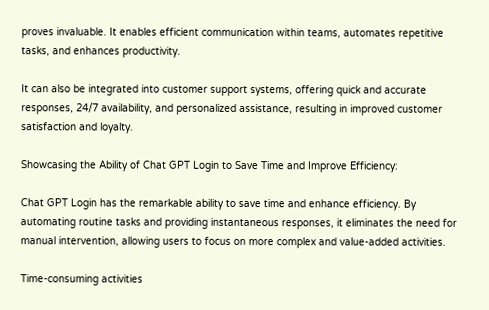proves invaluable. It enables efficient communication within teams, automates repetitive tasks, and enhances productivity.

It can also be integrated into customer support systems, offering quick and accurate responses, 24/7 availability, and personalized assistance, resulting in improved customer satisfaction and loyalty.

Showcasing the Ability of Chat GPT Login to Save Time and Improve Efficiency:

Chat GPT Login has the remarkable ability to save time and enhance efficiency. By automating routine tasks and providing instantaneous responses, it eliminates the need for manual intervention, allowing users to focus on more complex and value-added activities.

Time-consuming activities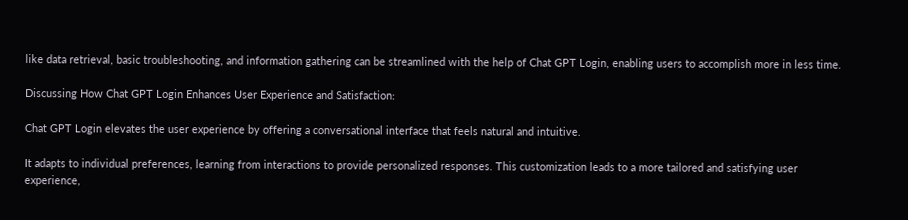like data retrieval, basic troubleshooting, and information gathering can be streamlined with the help of Chat GPT Login, enabling users to accomplish more in less time.

Discussing How Chat GPT Login Enhances User Experience and Satisfaction:

Chat GPT Login elevates the user experience by offering a conversational interface that feels natural and intuitive.

It adapts to individual preferences, learning from interactions to provide personalized responses. This customization leads to a more tailored and satisfying user experience,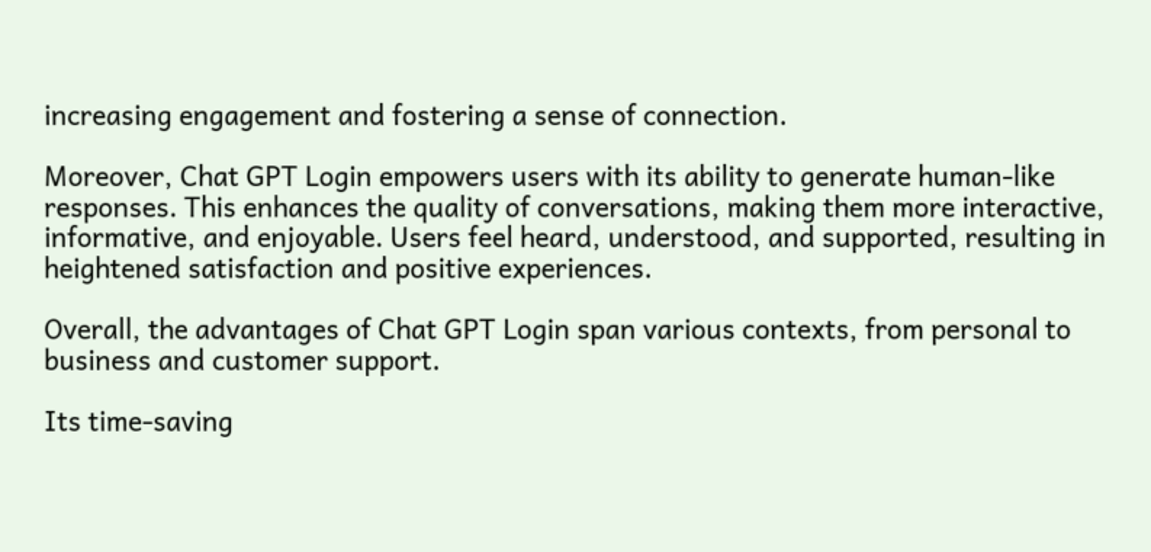increasing engagement and fostering a sense of connection.

Moreover, Chat GPT Login empowers users with its ability to generate human-like responses. This enhances the quality of conversations, making them more interactive, informative, and enjoyable. Users feel heard, understood, and supported, resulting in heightened satisfaction and positive experiences.

Overall, the advantages of Chat GPT Login span various contexts, from personal to business and customer support.

Its time-saving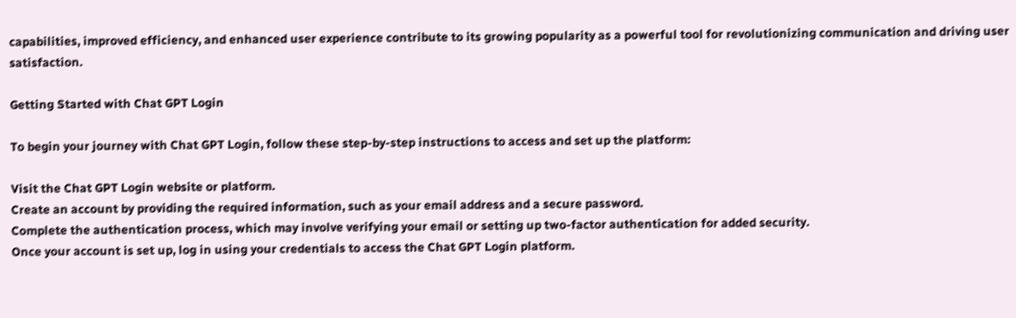capabilities, improved efficiency, and enhanced user experience contribute to its growing popularity as a powerful tool for revolutionizing communication and driving user satisfaction.

Getting Started with Chat GPT Login

To begin your journey with Chat GPT Login, follow these step-by-step instructions to access and set up the platform:

Visit the Chat GPT Login website or platform.
Create an account by providing the required information, such as your email address and a secure password.
Complete the authentication process, which may involve verifying your email or setting up two-factor authentication for added security.
Once your account is set up, log in using your credentials to access the Chat GPT Login platform.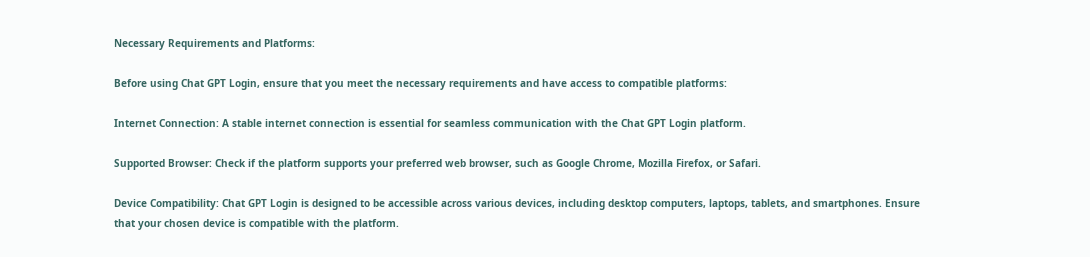Necessary Requirements and Platforms:

Before using Chat GPT Login, ensure that you meet the necessary requirements and have access to compatible platforms:

Internet Connection: A stable internet connection is essential for seamless communication with the Chat GPT Login platform.

Supported Browser: Check if the platform supports your preferred web browser, such as Google Chrome, Mozilla Firefox, or Safari.

Device Compatibility: Chat GPT Login is designed to be accessible across various devices, including desktop computers, laptops, tablets, and smartphones. Ensure that your chosen device is compatible with the platform.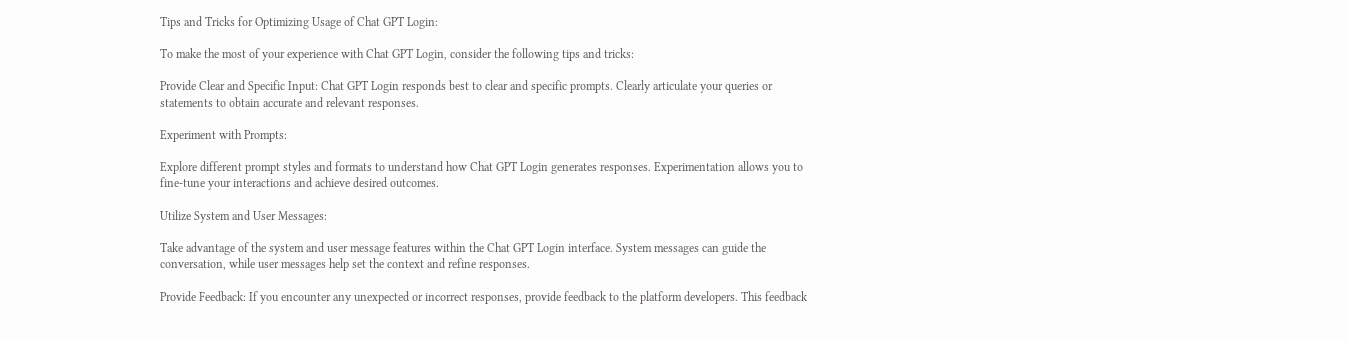Tips and Tricks for Optimizing Usage of Chat GPT Login:

To make the most of your experience with Chat GPT Login, consider the following tips and tricks:

Provide Clear and Specific Input: Chat GPT Login responds best to clear and specific prompts. Clearly articulate your queries or statements to obtain accurate and relevant responses.

Experiment with Prompts:

Explore different prompt styles and formats to understand how Chat GPT Login generates responses. Experimentation allows you to fine-tune your interactions and achieve desired outcomes.

Utilize System and User Messages:

Take advantage of the system and user message features within the Chat GPT Login interface. System messages can guide the conversation, while user messages help set the context and refine responses.

Provide Feedback: If you encounter any unexpected or incorrect responses, provide feedback to the platform developers. This feedback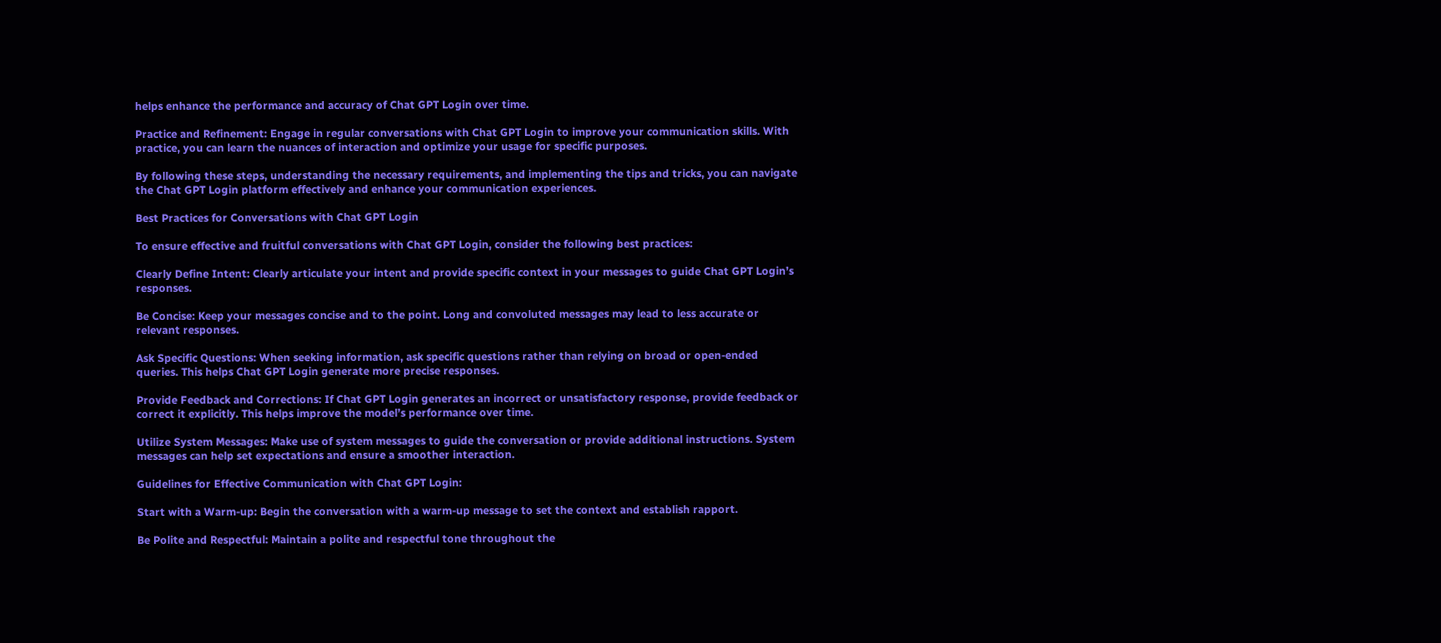helps enhance the performance and accuracy of Chat GPT Login over time.

Practice and Refinement: Engage in regular conversations with Chat GPT Login to improve your communication skills. With practice, you can learn the nuances of interaction and optimize your usage for specific purposes.

By following these steps, understanding the necessary requirements, and implementing the tips and tricks, you can navigate the Chat GPT Login platform effectively and enhance your communication experiences.

Best Practices for Conversations with Chat GPT Login

To ensure effective and fruitful conversations with Chat GPT Login, consider the following best practices:

Clearly Define Intent: Clearly articulate your intent and provide specific context in your messages to guide Chat GPT Login’s responses.

Be Concise: Keep your messages concise and to the point. Long and convoluted messages may lead to less accurate or relevant responses.

Ask Specific Questions: When seeking information, ask specific questions rather than relying on broad or open-ended queries. This helps Chat GPT Login generate more precise responses.

Provide Feedback and Corrections: If Chat GPT Login generates an incorrect or unsatisfactory response, provide feedback or correct it explicitly. This helps improve the model’s performance over time.

Utilize System Messages: Make use of system messages to guide the conversation or provide additional instructions. System messages can help set expectations and ensure a smoother interaction.

Guidelines for Effective Communication with Chat GPT Login:

Start with a Warm-up: Begin the conversation with a warm-up message to set the context and establish rapport.

Be Polite and Respectful: Maintain a polite and respectful tone throughout the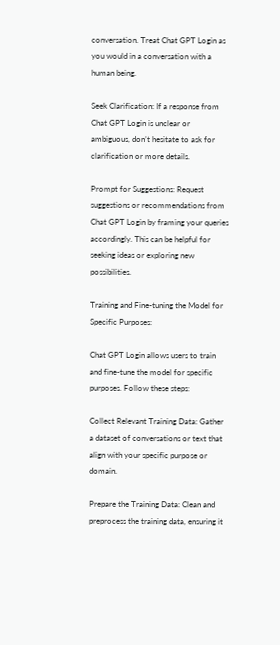conversation. Treat Chat GPT Login as you would in a conversation with a human being.

Seek Clarification: If a response from Chat GPT Login is unclear or ambiguous, don’t hesitate to ask for clarification or more details.

Prompt for Suggestions: Request suggestions or recommendations from Chat GPT Login by framing your queries accordingly. This can be helpful for seeking ideas or exploring new possibilities.

Training and Fine-tuning the Model for Specific Purposes:

Chat GPT Login allows users to train and fine-tune the model for specific purposes. Follow these steps:

Collect Relevant Training Data: Gather a dataset of conversations or text that align with your specific purpose or domain.

Prepare the Training Data: Clean and preprocess the training data, ensuring it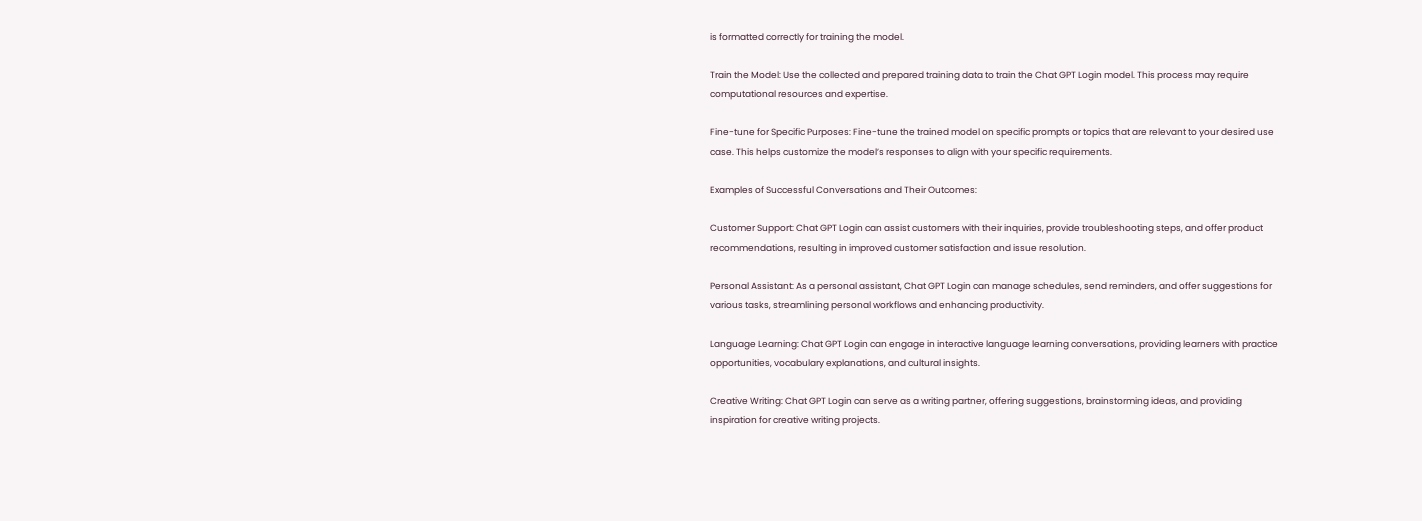is formatted correctly for training the model.

Train the Model: Use the collected and prepared training data to train the Chat GPT Login model. This process may require computational resources and expertise.

Fine-tune for Specific Purposes: Fine-tune the trained model on specific prompts or topics that are relevant to your desired use case. This helps customize the model’s responses to align with your specific requirements.

Examples of Successful Conversations and Their Outcomes:

Customer Support: Chat GPT Login can assist customers with their inquiries, provide troubleshooting steps, and offer product recommendations, resulting in improved customer satisfaction and issue resolution.

Personal Assistant: As a personal assistant, Chat GPT Login can manage schedules, send reminders, and offer suggestions for various tasks, streamlining personal workflows and enhancing productivity.

Language Learning: Chat GPT Login can engage in interactive language learning conversations, providing learners with practice opportunities, vocabulary explanations, and cultural insights.

Creative Writing: Chat GPT Login can serve as a writing partner, offering suggestions, brainstorming ideas, and providing inspiration for creative writing projects.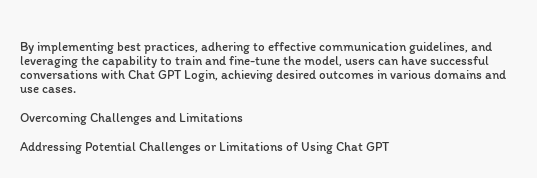By implementing best practices, adhering to effective communication guidelines, and leveraging the capability to train and fine-tune the model, users can have successful conversations with Chat GPT Login, achieving desired outcomes in various domains and use cases.

Overcoming Challenges and Limitations

Addressing Potential Challenges or Limitations of Using Chat GPT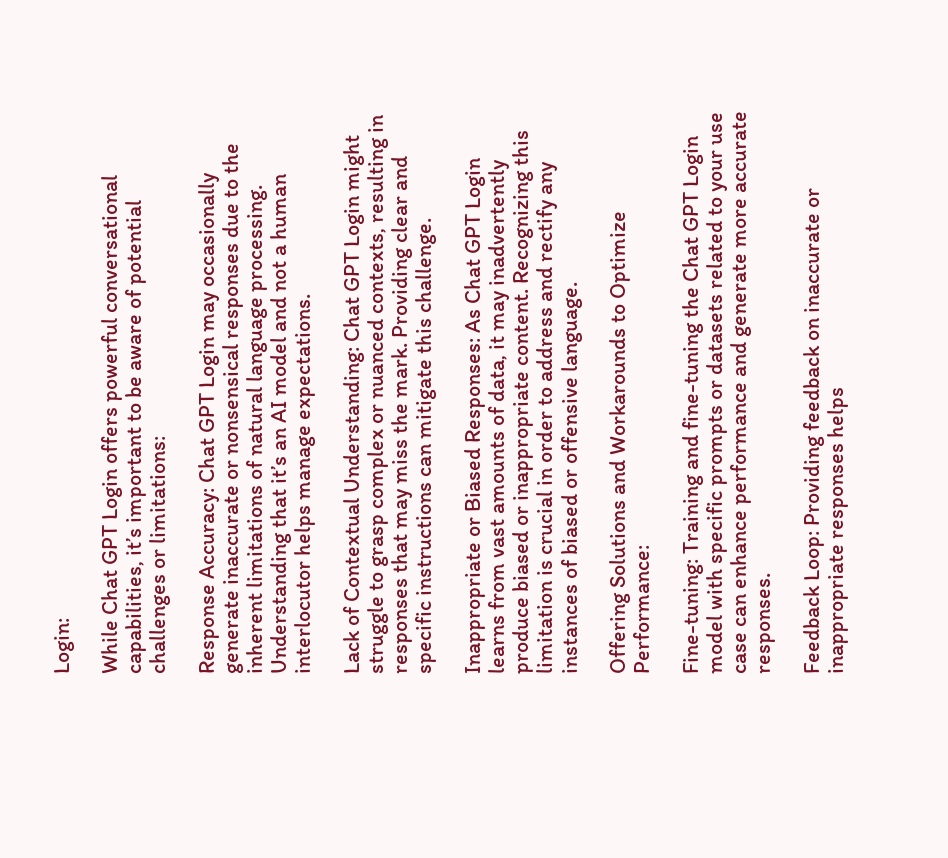Login:

While Chat GPT Login offers powerful conversational capabilities, it’s important to be aware of potential challenges or limitations:

Response Accuracy: Chat GPT Login may occasionally generate inaccurate or nonsensical responses due to the inherent limitations of natural language processing. Understanding that it’s an AI model and not a human interlocutor helps manage expectations.

Lack of Contextual Understanding: Chat GPT Login might struggle to grasp complex or nuanced contexts, resulting in responses that may miss the mark. Providing clear and specific instructions can mitigate this challenge.

Inappropriate or Biased Responses: As Chat GPT Login learns from vast amounts of data, it may inadvertently produce biased or inappropriate content. Recognizing this limitation is crucial in order to address and rectify any instances of biased or offensive language.

Offering Solutions and Workarounds to Optimize Performance:

Fine-tuning: Training and fine-tuning the Chat GPT Login model with specific prompts or datasets related to your use case can enhance performance and generate more accurate responses.

Feedback Loop: Providing feedback on inaccurate or inappropriate responses helps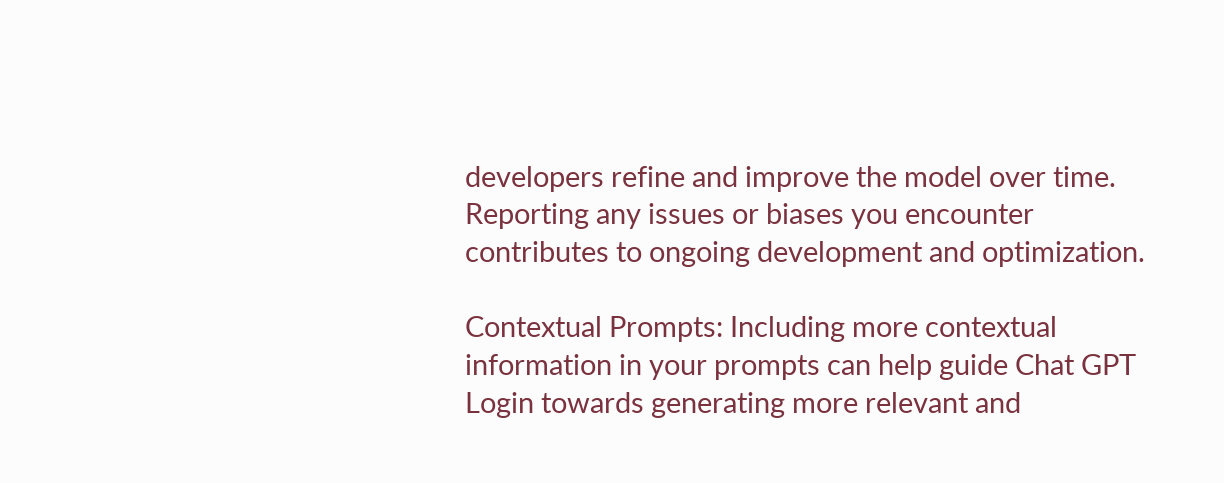developers refine and improve the model over time. Reporting any issues or biases you encounter contributes to ongoing development and optimization.

Contextual Prompts: Including more contextual information in your prompts can help guide Chat GPT Login towards generating more relevant and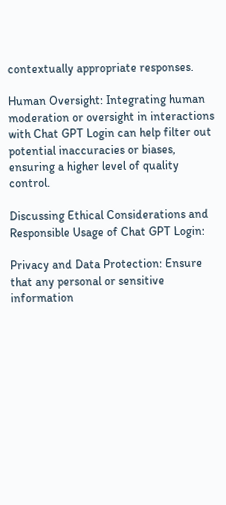contextually appropriate responses.

Human Oversight: Integrating human moderation or oversight in interactions with Chat GPT Login can help filter out potential inaccuracies or biases, ensuring a higher level of quality control.

Discussing Ethical Considerations and Responsible Usage of Chat GPT Login:

Privacy and Data Protection: Ensure that any personal or sensitive information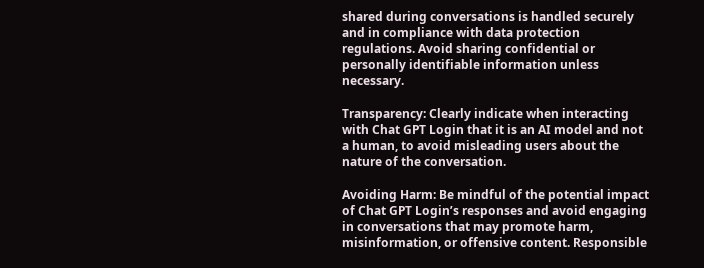shared during conversations is handled securely and in compliance with data protection regulations. Avoid sharing confidential or personally identifiable information unless necessary.

Transparency: Clearly indicate when interacting with Chat GPT Login that it is an AI model and not a human, to avoid misleading users about the nature of the conversation.

Avoiding Harm: Be mindful of the potential impact of Chat GPT Login’s responses and avoid engaging in conversations that may promote harm, misinformation, or offensive content. Responsible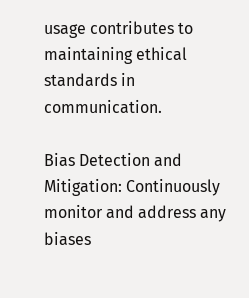usage contributes to maintaining ethical standards in communication.

Bias Detection and Mitigation: Continuously monitor and address any biases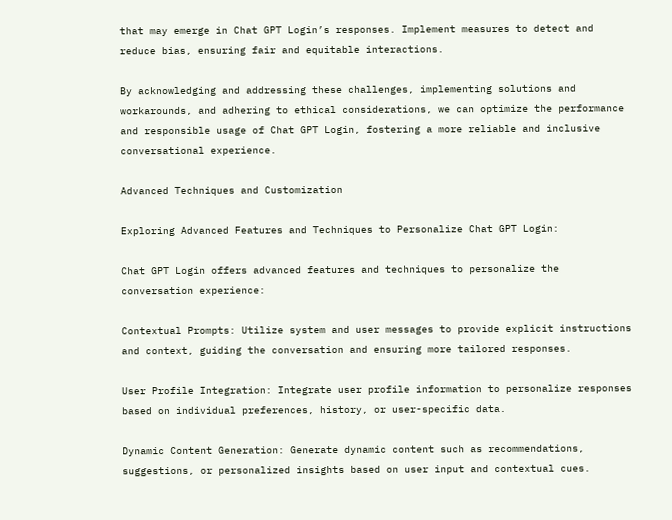that may emerge in Chat GPT Login’s responses. Implement measures to detect and reduce bias, ensuring fair and equitable interactions.

By acknowledging and addressing these challenges, implementing solutions and workarounds, and adhering to ethical considerations, we can optimize the performance and responsible usage of Chat GPT Login, fostering a more reliable and inclusive conversational experience.

Advanced Techniques and Customization

Exploring Advanced Features and Techniques to Personalize Chat GPT Login:

Chat GPT Login offers advanced features and techniques to personalize the conversation experience:

Contextual Prompts: Utilize system and user messages to provide explicit instructions and context, guiding the conversation and ensuring more tailored responses.

User Profile Integration: Integrate user profile information to personalize responses based on individual preferences, history, or user-specific data.

Dynamic Content Generation: Generate dynamic content such as recommendations, suggestions, or personalized insights based on user input and contextual cues.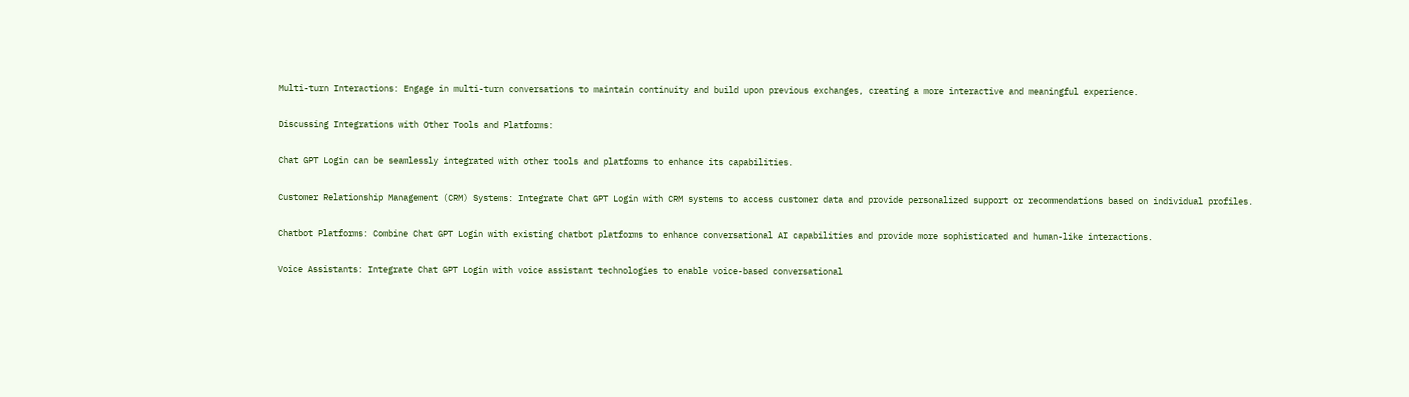Multi-turn Interactions: Engage in multi-turn conversations to maintain continuity and build upon previous exchanges, creating a more interactive and meaningful experience.

Discussing Integrations with Other Tools and Platforms:

Chat GPT Login can be seamlessly integrated with other tools and platforms to enhance its capabilities.

Customer Relationship Management (CRM) Systems: Integrate Chat GPT Login with CRM systems to access customer data and provide personalized support or recommendations based on individual profiles.

Chatbot Platforms: Combine Chat GPT Login with existing chatbot platforms to enhance conversational AI capabilities and provide more sophisticated and human-like interactions.

Voice Assistants: Integrate Chat GPT Login with voice assistant technologies to enable voice-based conversational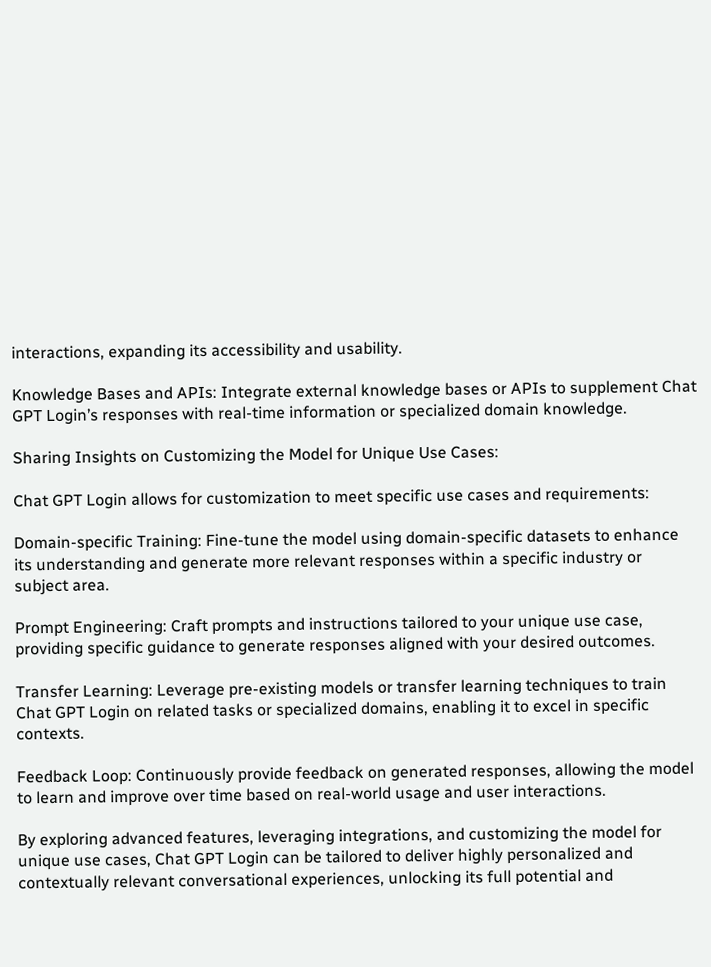interactions, expanding its accessibility and usability.

Knowledge Bases and APIs: Integrate external knowledge bases or APIs to supplement Chat GPT Login’s responses with real-time information or specialized domain knowledge.

Sharing Insights on Customizing the Model for Unique Use Cases:

Chat GPT Login allows for customization to meet specific use cases and requirements:

Domain-specific Training: Fine-tune the model using domain-specific datasets to enhance its understanding and generate more relevant responses within a specific industry or subject area.

Prompt Engineering: Craft prompts and instructions tailored to your unique use case, providing specific guidance to generate responses aligned with your desired outcomes.

Transfer Learning: Leverage pre-existing models or transfer learning techniques to train Chat GPT Login on related tasks or specialized domains, enabling it to excel in specific contexts.

Feedback Loop: Continuously provide feedback on generated responses, allowing the model to learn and improve over time based on real-world usage and user interactions.

By exploring advanced features, leveraging integrations, and customizing the model for unique use cases, Chat GPT Login can be tailored to deliver highly personalized and contextually relevant conversational experiences, unlocking its full potential and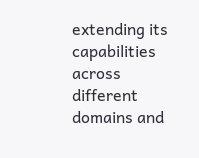extending its capabilities across different domains and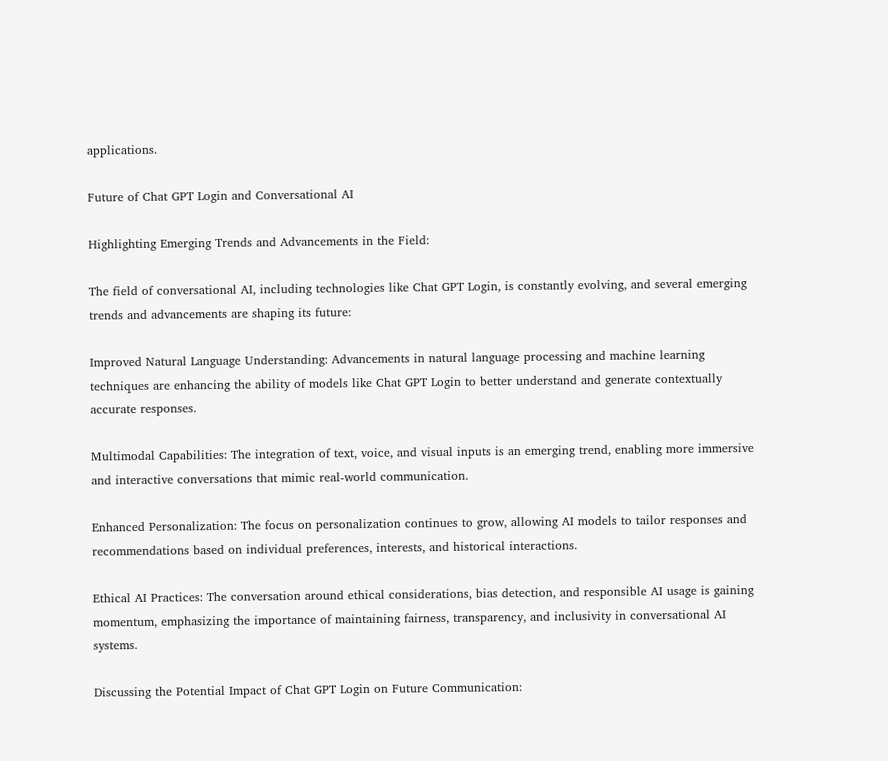applications.

Future of Chat GPT Login and Conversational AI

Highlighting Emerging Trends and Advancements in the Field:

The field of conversational AI, including technologies like Chat GPT Login, is constantly evolving, and several emerging trends and advancements are shaping its future:

Improved Natural Language Understanding: Advancements in natural language processing and machine learning techniques are enhancing the ability of models like Chat GPT Login to better understand and generate contextually accurate responses.

Multimodal Capabilities: The integration of text, voice, and visual inputs is an emerging trend, enabling more immersive and interactive conversations that mimic real-world communication.

Enhanced Personalization: The focus on personalization continues to grow, allowing AI models to tailor responses and recommendations based on individual preferences, interests, and historical interactions.

Ethical AI Practices: The conversation around ethical considerations, bias detection, and responsible AI usage is gaining momentum, emphasizing the importance of maintaining fairness, transparency, and inclusivity in conversational AI systems.

Discussing the Potential Impact of Chat GPT Login on Future Communication: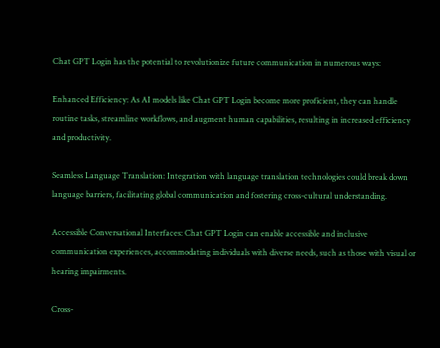Chat GPT Login has the potential to revolutionize future communication in numerous ways:

Enhanced Efficiency: As AI models like Chat GPT Login become more proficient, they can handle routine tasks, streamline workflows, and augment human capabilities, resulting in increased efficiency and productivity.

Seamless Language Translation: Integration with language translation technologies could break down language barriers, facilitating global communication and fostering cross-cultural understanding.

Accessible Conversational Interfaces: Chat GPT Login can enable accessible and inclusive communication experiences, accommodating individuals with diverse needs, such as those with visual or hearing impairments.

Cross-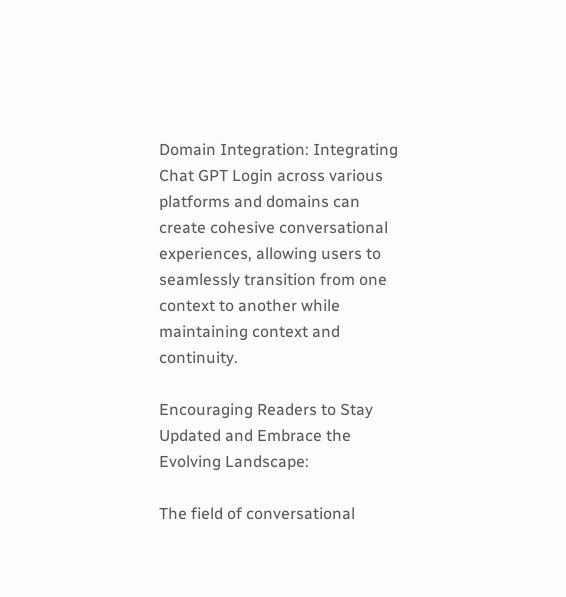Domain Integration: Integrating Chat GPT Login across various platforms and domains can create cohesive conversational experiences, allowing users to seamlessly transition from one context to another while maintaining context and continuity.

Encouraging Readers to Stay Updated and Embrace the Evolving Landscape:

The field of conversational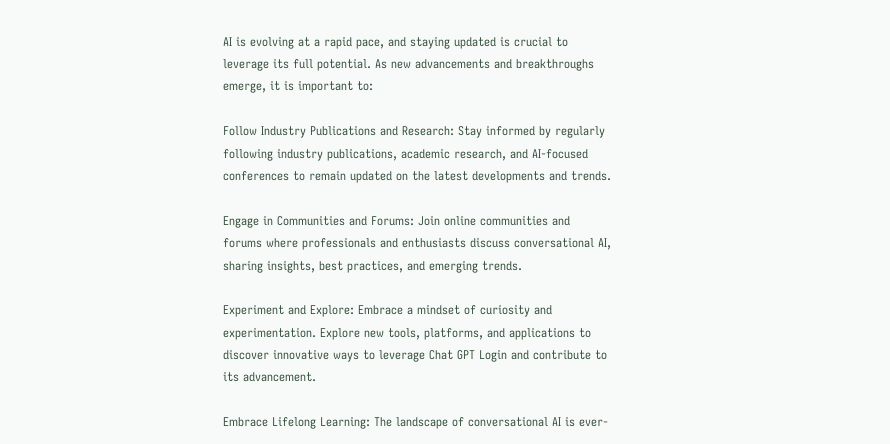AI is evolving at a rapid pace, and staying updated is crucial to leverage its full potential. As new advancements and breakthroughs emerge, it is important to:

Follow Industry Publications and Research: Stay informed by regularly following industry publications, academic research, and AI-focused conferences to remain updated on the latest developments and trends.

Engage in Communities and Forums: Join online communities and forums where professionals and enthusiasts discuss conversational AI, sharing insights, best practices, and emerging trends.

Experiment and Explore: Embrace a mindset of curiosity and experimentation. Explore new tools, platforms, and applications to discover innovative ways to leverage Chat GPT Login and contribute to its advancement.

Embrace Lifelong Learning: The landscape of conversational AI is ever-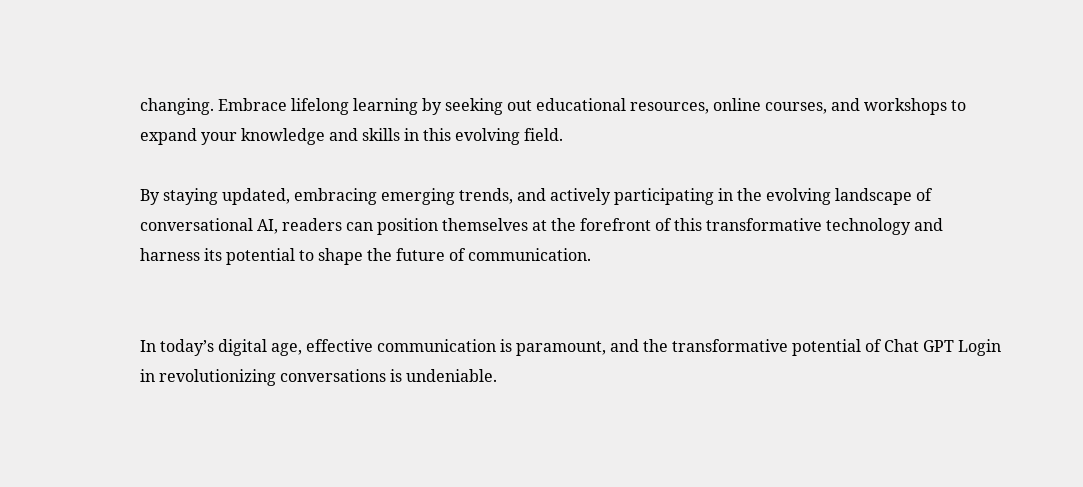changing. Embrace lifelong learning by seeking out educational resources, online courses, and workshops to expand your knowledge and skills in this evolving field.

By staying updated, embracing emerging trends, and actively participating in the evolving landscape of conversational AI, readers can position themselves at the forefront of this transformative technology and harness its potential to shape the future of communication.


In today’s digital age, effective communication is paramount, and the transformative potential of Chat GPT Login in revolutionizing conversations is undeniable.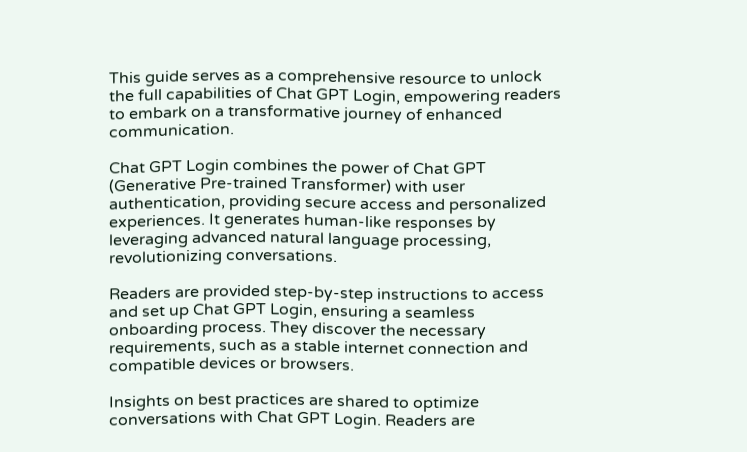This guide serves as a comprehensive resource to unlock the full capabilities of Chat GPT Login, empowering readers to embark on a transformative journey of enhanced communication.

Chat GPT Login combines the power of Chat GPT (Generative Pre-trained Transformer) with user authentication, providing secure access and personalized experiences. It generates human-like responses by leveraging advanced natural language processing, revolutionizing conversations.

Readers are provided step-by-step instructions to access and set up Chat GPT Login, ensuring a seamless onboarding process. They discover the necessary requirements, such as a stable internet connection and compatible devices or browsers.

Insights on best practices are shared to optimize conversations with Chat GPT Login. Readers are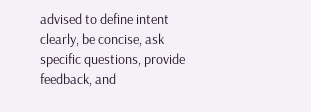advised to define intent clearly, be concise, ask specific questions, provide feedback, and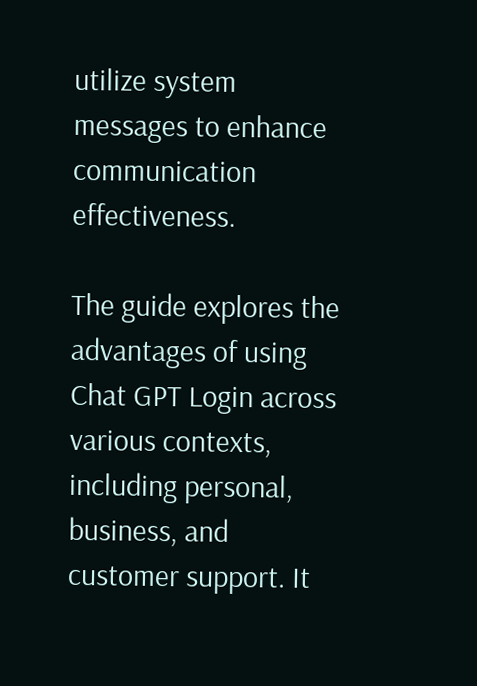utilize system messages to enhance communication effectiveness.

The guide explores the advantages of using Chat GPT Login across various contexts, including personal, business, and customer support. It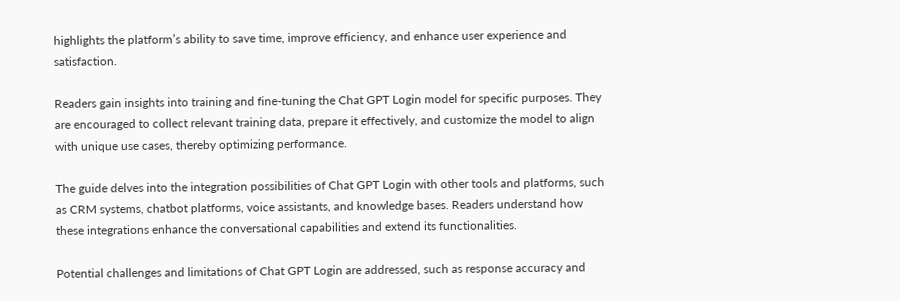highlights the platform’s ability to save time, improve efficiency, and enhance user experience and satisfaction.

Readers gain insights into training and fine-tuning the Chat GPT Login model for specific purposes. They are encouraged to collect relevant training data, prepare it effectively, and customize the model to align with unique use cases, thereby optimizing performance.

The guide delves into the integration possibilities of Chat GPT Login with other tools and platforms, such as CRM systems, chatbot platforms, voice assistants, and knowledge bases. Readers understand how these integrations enhance the conversational capabilities and extend its functionalities.

Potential challenges and limitations of Chat GPT Login are addressed, such as response accuracy and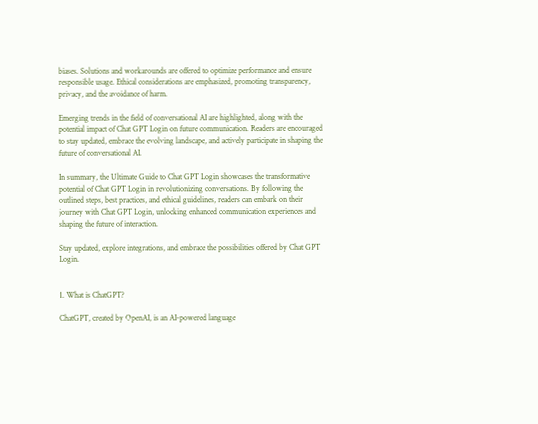biases. Solutions and workarounds are offered to optimize performance and ensure responsible usage. Ethical considerations are emphasized, promoting transparency, privacy, and the avoidance of harm.

Emerging trends in the field of conversational AI are highlighted, along with the potential impact of Chat GPT Login on future communication. Readers are encouraged to stay updated, embrace the evolving landscape, and actively participate in shaping the future of conversational AI.

In summary, the Ultimate Guide to Chat GPT Login showcases the transformative potential of Chat GPT Login in revolutionizing conversations. By following the outlined steps, best practices, and ethical guidelines, readers can embark on their journey with Chat GPT Login, unlocking enhanced communication experiences and shaping the future of interaction.

Stay updated, explore integrations, and embrace the possibilities offered by Chat GPT Login.


1. What is ChatGPT?

ChatGPT, created by OpenAI, is an AI-powered language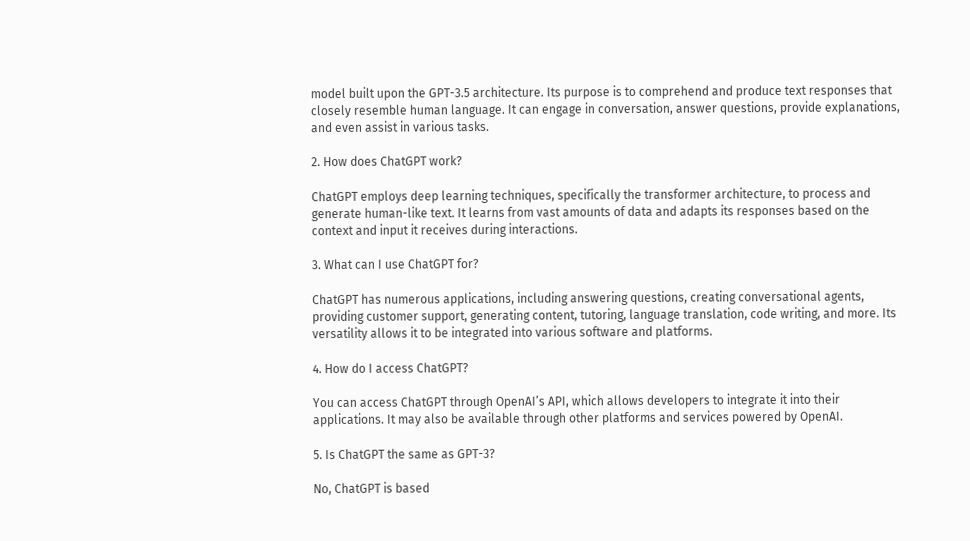model built upon the GPT-3.5 architecture. Its purpose is to comprehend and produce text responses that closely resemble human language. It can engage in conversation, answer questions, provide explanations, and even assist in various tasks.

2. How does ChatGPT work?

ChatGPT employs deep learning techniques, specifically the transformer architecture, to process and generate human-like text. It learns from vast amounts of data and adapts its responses based on the context and input it receives during interactions.

3. What can I use ChatGPT for?

ChatGPT has numerous applications, including answering questions, creating conversational agents, providing customer support, generating content, tutoring, language translation, code writing, and more. Its versatility allows it to be integrated into various software and platforms.

4. How do I access ChatGPT?

You can access ChatGPT through OpenAI’s API, which allows developers to integrate it into their applications. It may also be available through other platforms and services powered by OpenAI.

5. Is ChatGPT the same as GPT-3?

No, ChatGPT is based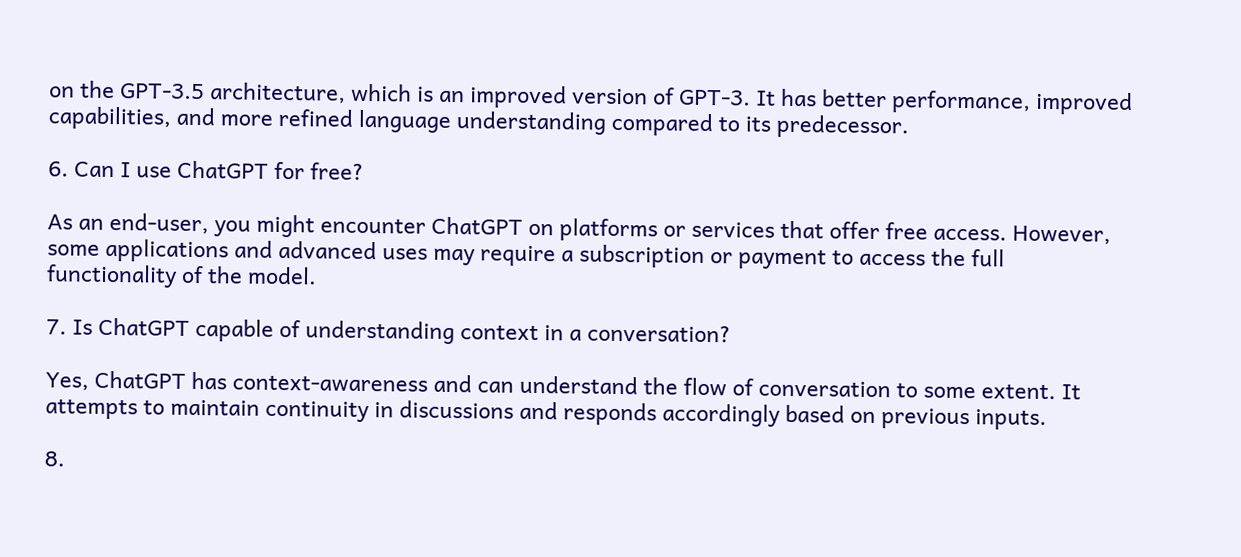on the GPT-3.5 architecture, which is an improved version of GPT-3. It has better performance, improved capabilities, and more refined language understanding compared to its predecessor.

6. Can I use ChatGPT for free?

As an end-user, you might encounter ChatGPT on platforms or services that offer free access. However, some applications and advanced uses may require a subscription or payment to access the full functionality of the model.

7. Is ChatGPT capable of understanding context in a conversation?

Yes, ChatGPT has context-awareness and can understand the flow of conversation to some extent. It attempts to maintain continuity in discussions and responds accordingly based on previous inputs.

8.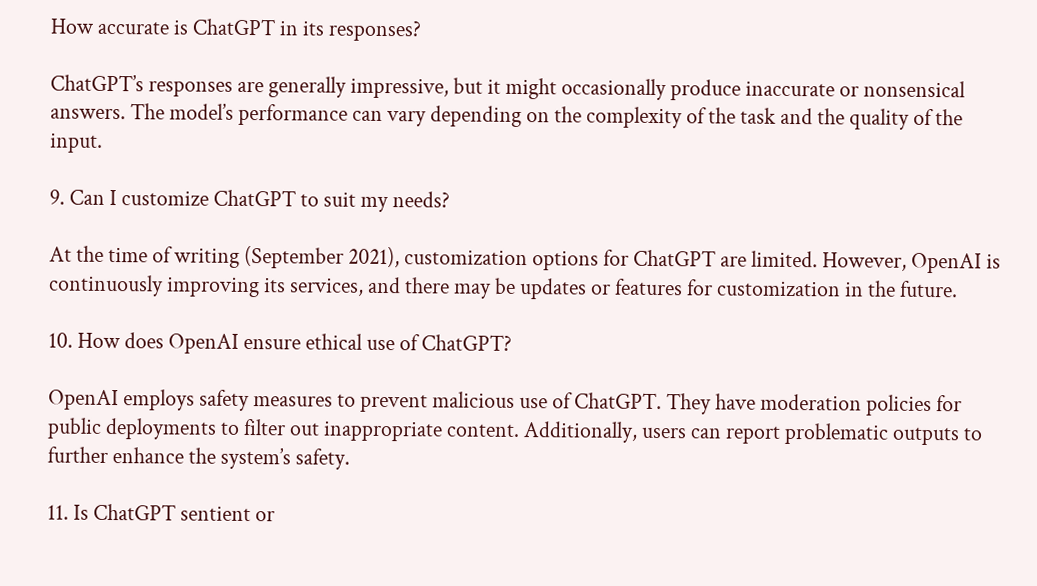How accurate is ChatGPT in its responses?

ChatGPT’s responses are generally impressive, but it might occasionally produce inaccurate or nonsensical answers. The model’s performance can vary depending on the complexity of the task and the quality of the input.

9. Can I customize ChatGPT to suit my needs?

At the time of writing (September 2021), customization options for ChatGPT are limited. However, OpenAI is continuously improving its services, and there may be updates or features for customization in the future.

10. How does OpenAI ensure ethical use of ChatGPT?

OpenAI employs safety measures to prevent malicious use of ChatGPT. They have moderation policies for public deployments to filter out inappropriate content. Additionally, users can report problematic outputs to further enhance the system’s safety.

11. Is ChatGPT sentient or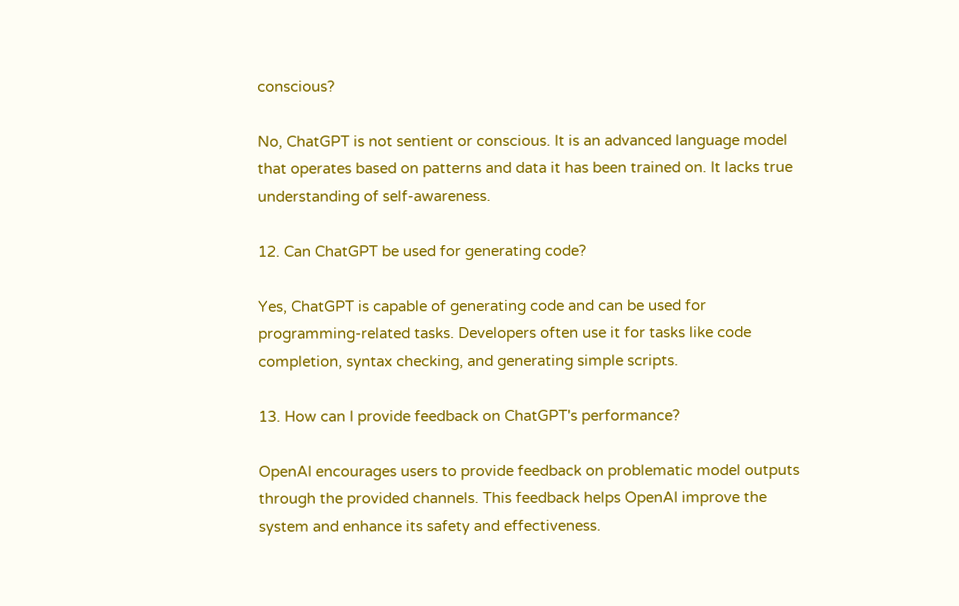conscious?

No, ChatGPT is not sentient or conscious. It is an advanced language model that operates based on patterns and data it has been trained on. It lacks true understanding of self-awareness.

12. Can ChatGPT be used for generating code?

Yes, ChatGPT is capable of generating code and can be used for programming-related tasks. Developers often use it for tasks like code completion, syntax checking, and generating simple scripts.

13. How can I provide feedback on ChatGPT's performance?

OpenAI encourages users to provide feedback on problematic model outputs through the provided channels. This feedback helps OpenAI improve the system and enhance its safety and effectiveness.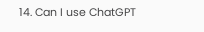14. Can I use ChatGPT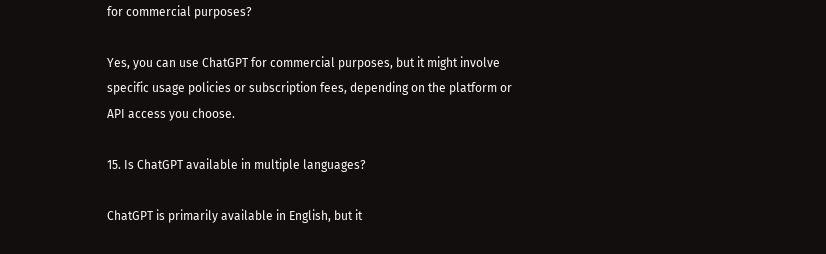for commercial purposes?

Yes, you can use ChatGPT for commercial purposes, but it might involve specific usage policies or subscription fees, depending on the platform or API access you choose.

15. Is ChatGPT available in multiple languages?

ChatGPT is primarily available in English, but it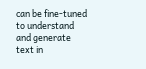can be fine-tuned to understand and generate text in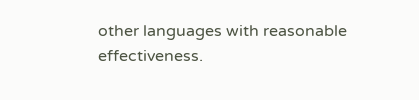other languages with reasonable effectiveness.